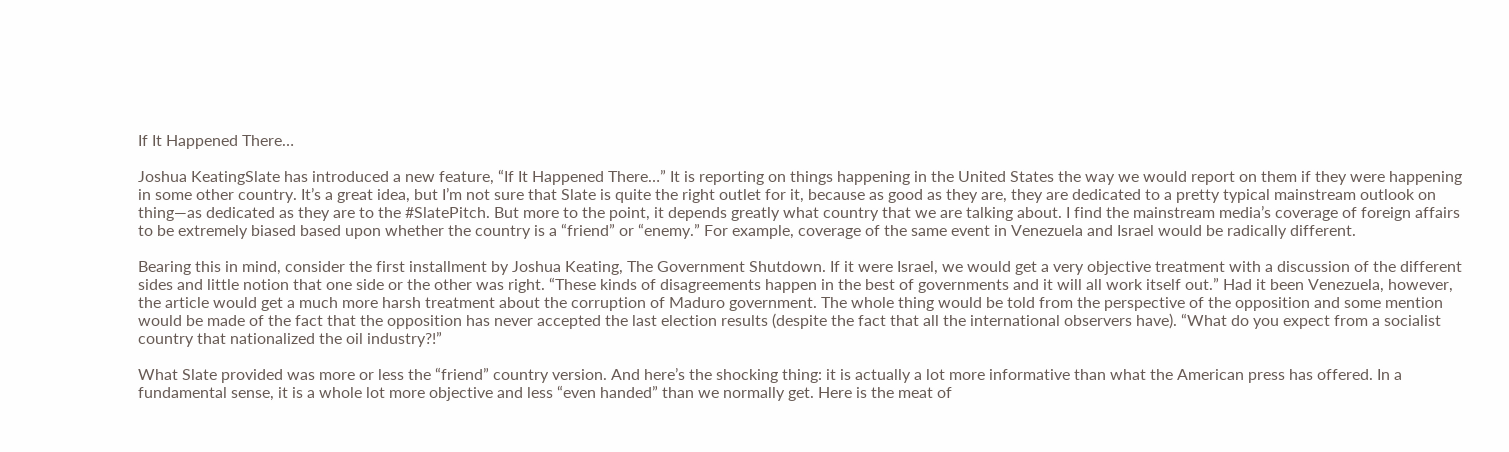If It Happened There…

Joshua KeatingSlate has introduced a new feature, “If It Happened There…” It is reporting on things happening in the United States the way we would report on them if they were happening in some other country. It’s a great idea, but I’m not sure that Slate is quite the right outlet for it, because as good as they are, they are dedicated to a pretty typical mainstream outlook on thing—as dedicated as they are to the #SlatePitch. But more to the point, it depends greatly what country that we are talking about. I find the mainstream media’s coverage of foreign affairs to be extremely biased based upon whether the country is a “friend” or “enemy.” For example, coverage of the same event in Venezuela and Israel would be radically different.

Bearing this in mind, consider the first installment by Joshua Keating, The Government Shutdown. If it were Israel, we would get a very objective treatment with a discussion of the different sides and little notion that one side or the other was right. “These kinds of disagreements happen in the best of governments and it will all work itself out.” Had it been Venezuela, however, the article would get a much more harsh treatment about the corruption of Maduro government. The whole thing would be told from the perspective of the opposition and some mention would be made of the fact that the opposition has never accepted the last election results (despite the fact that all the international observers have). “What do you expect from a socialist country that nationalized the oil industry?!”

What Slate provided was more or less the “friend” country version. And here’s the shocking thing: it is actually a lot more informative than what the American press has offered. In a fundamental sense, it is a whole lot more objective and less “even handed” than we normally get. Here is the meat of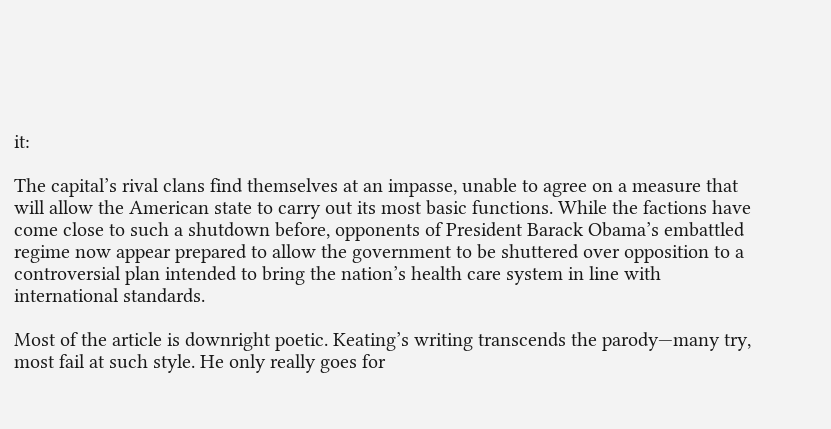it:

The capital’s rival clans find themselves at an impasse, unable to agree on a measure that will allow the American state to carry out its most basic functions. While the factions have come close to such a shutdown before, opponents of President Barack Obama’s embattled regime now appear prepared to allow the government to be shuttered over opposition to a controversial plan intended to bring the nation’s health care system in line with international standards.

Most of the article is downright poetic. Keating’s writing transcends the parody—many try, most fail at such style. He only really goes for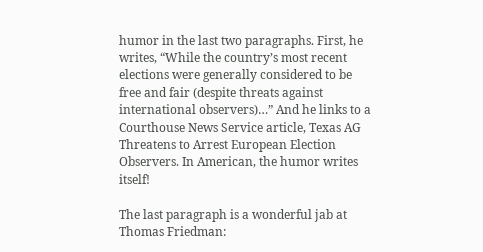humor in the last two paragraphs. First, he writes, “While the country’s most recent elections were generally considered to be free and fair (despite threats against international observers)…” And he links to a Courthouse News Service article, Texas AG Threatens to Arrest European Election Observers. In American, the humor writes itself!

The last paragraph is a wonderful jab at Thomas Friedman: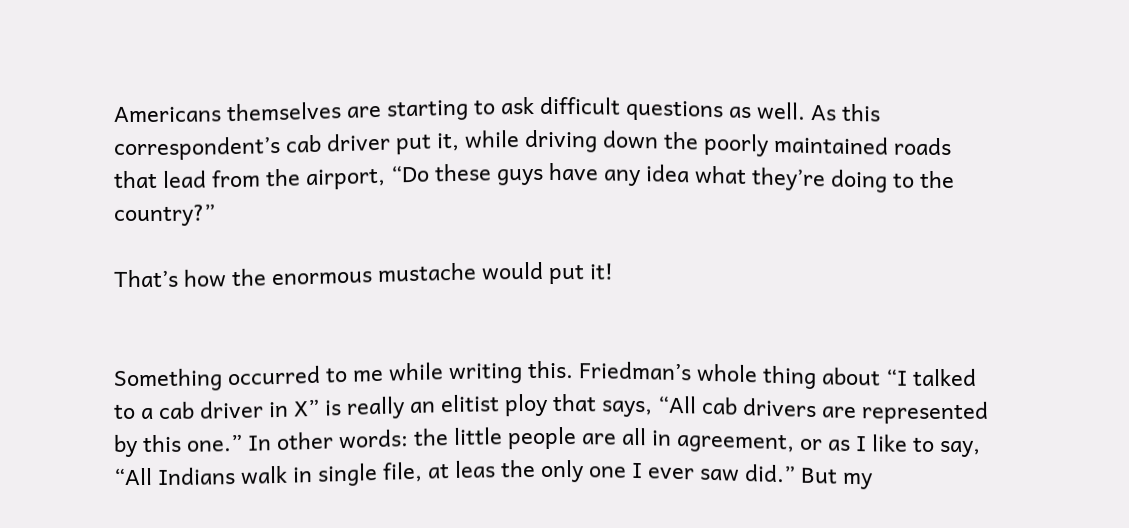Americans themselves are starting to ask difficult questions as well. As this correspondent’s cab driver put it, while driving down the poorly maintained roads that lead from the airport, “Do these guys have any idea what they’re doing to the country?”

That’s how the enormous mustache would put it!


Something occurred to me while writing this. Friedman’s whole thing about “I talked to a cab driver in X” is really an elitist ploy that says, “All cab drivers are represented by this one.” In other words: the little people are all in agreement, or as I like to say, “All Indians walk in single file, at leas the only one I ever saw did.” But my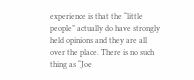experience is that the “little people” actually do have strongly held opinions and they are all over the place. There is no such thing as “Joe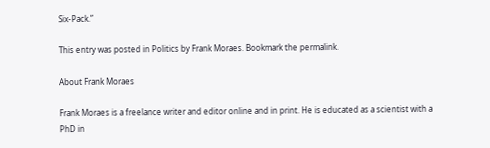Six-Pack.”

This entry was posted in Politics by Frank Moraes. Bookmark the permalink.

About Frank Moraes

Frank Moraes is a freelance writer and editor online and in print. He is educated as a scientist with a PhD in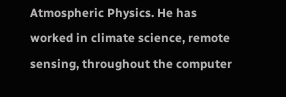Atmospheric Physics. He has worked in climate science, remote sensing, throughout the computer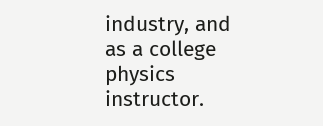industry, and as a college physics instructor.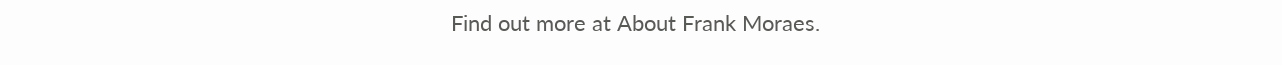Find out more at About Frank Moraes.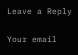Leave a Reply

Your email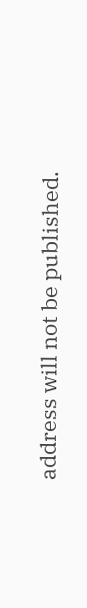address will not be published.